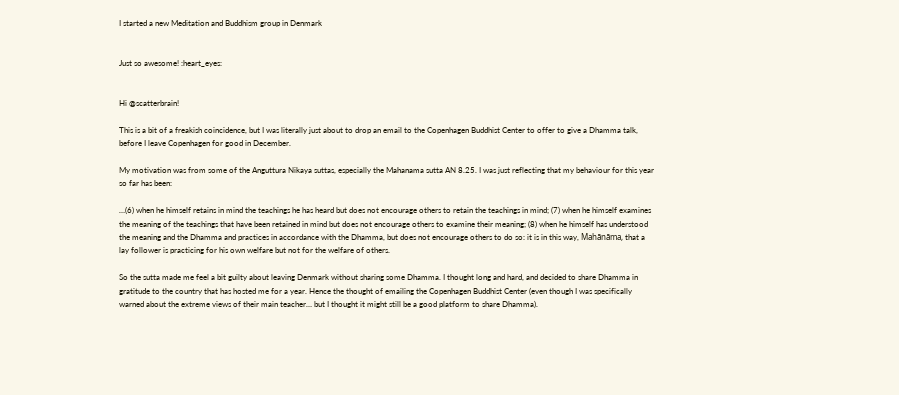I started a new Meditation and Buddhism group in Denmark


Just so awesome! :heart_eyes:


Hi @scatterbrain!

This is a bit of a freakish coincidence, but I was literally just about to drop an email to the Copenhagen Buddhist Center to offer to give a Dhamma talk, before I leave Copenhagen for good in December.

My motivation was from some of the Anguttura Nikaya suttas, especially the Mahanama sutta AN 8.25. I was just reflecting that my behaviour for this year so far has been:

…(6) when he himself retains in mind the teachings he has heard but does not encourage others to retain the teachings in mind; (7) when he himself examines the meaning of the teachings that have been retained in mind but does not encourage others to examine their meaning; (8) when he himself has understood the meaning and the Dhamma and practices in accordance with the Dhamma, but does not encourage others to do so: it is in this way, Mahānāma, that a lay follower is practicing for his own welfare but not for the welfare of others.

So the sutta made me feel a bit guilty about leaving Denmark without sharing some Dhamma. I thought long and hard, and decided to share Dhamma in gratitude to the country that has hosted me for a year. Hence the thought of emailing the Copenhagen Buddhist Center (even though I was specifically warned about the extreme views of their main teacher… but I thought it might still be a good platform to share Dhamma).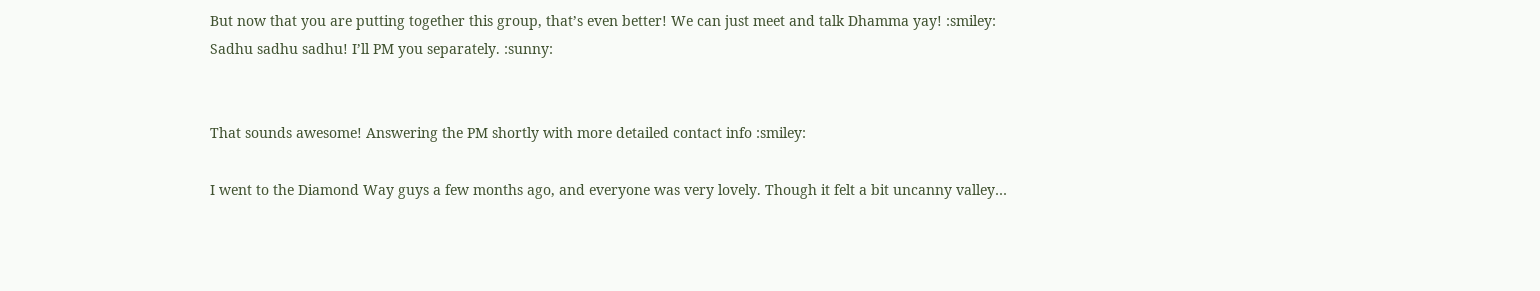But now that you are putting together this group, that’s even better! We can just meet and talk Dhamma yay! :smiley:
Sadhu sadhu sadhu! I’ll PM you separately. :sunny:


That sounds awesome! Answering the PM shortly with more detailed contact info :smiley:

I went to the Diamond Way guys a few months ago, and everyone was very lovely. Though it felt a bit uncanny valley…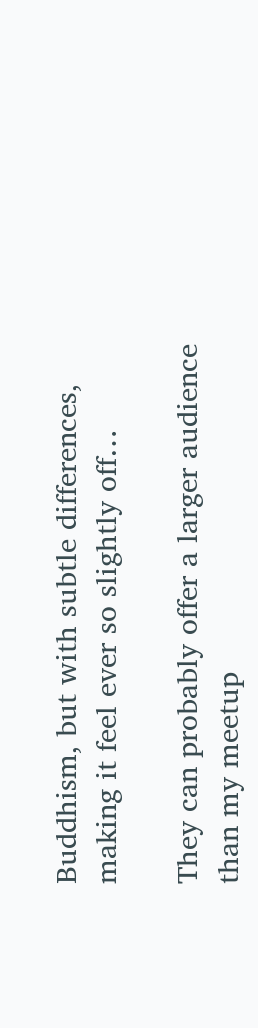Buddhism, but with subtle differences, making it feel ever so slightly off…

They can probably offer a larger audience than my meetup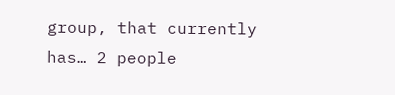group, that currently has… 2 people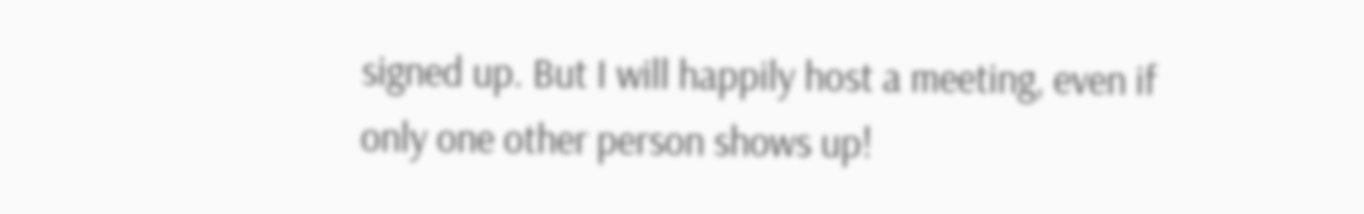signed up. But I will happily host a meeting, even if only one other person shows up!